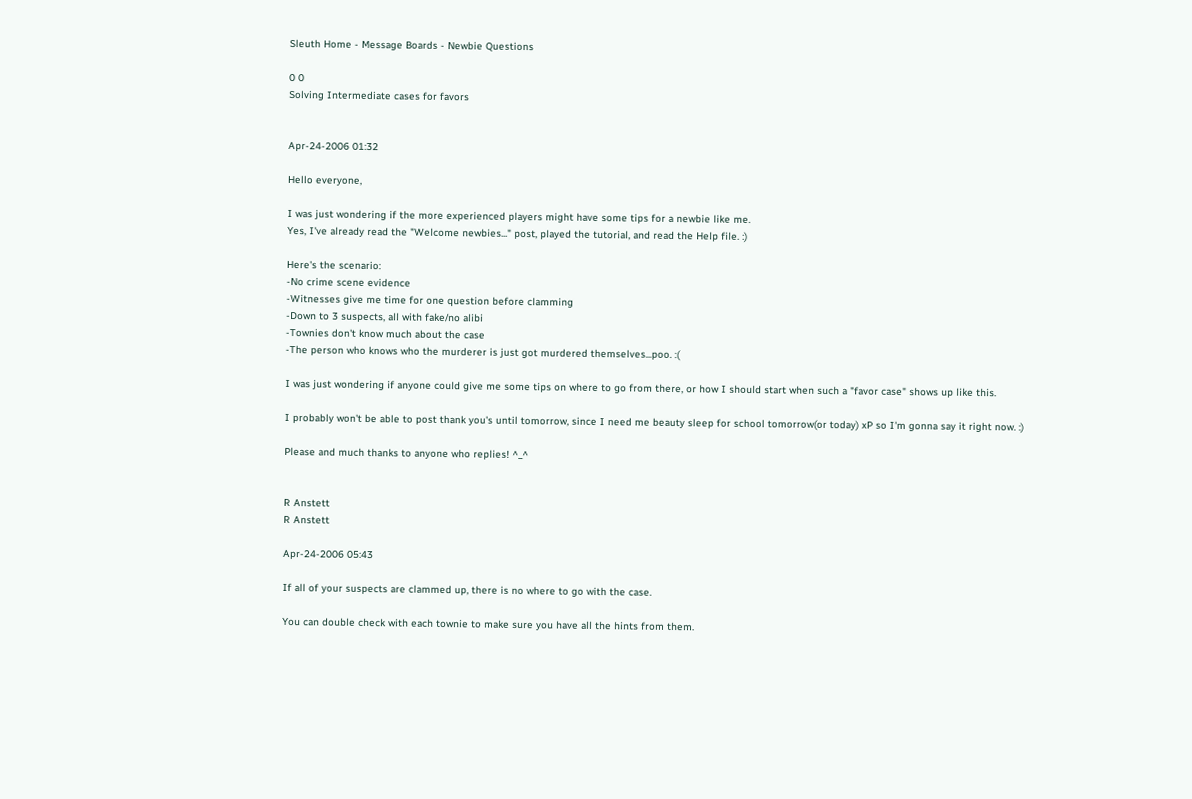Sleuth Home - Message Boards - Newbie Questions

0 0
Solving Intermediate cases for favors


Apr-24-2006 01:32

Hello everyone,

I was just wondering if the more experienced players might have some tips for a newbie like me.
Yes, I've already read the "Welcome newbies..." post, played the tutorial, and read the Help file. :)

Here's the scenario:
-No crime scene evidence
-Witnesses give me time for one question before clamming
-Down to 3 suspects, all with fake/no alibi
-Townies don't know much about the case
-The person who knows who the murderer is just got murdered themselves...poo. :(

I was just wondering if anyone could give me some tips on where to go from there, or how I should start when such a "favor case" shows up like this.

I probably won't be able to post thank you's until tomorrow, since I need me beauty sleep for school tomorrow(or today) xP so I'm gonna say it right now. :)

Please and much thanks to anyone who replies! ^_^


R Anstett
R Anstett

Apr-24-2006 05:43

If all of your suspects are clammed up, there is no where to go with the case.

You can double check with each townie to make sure you have all the hints from them.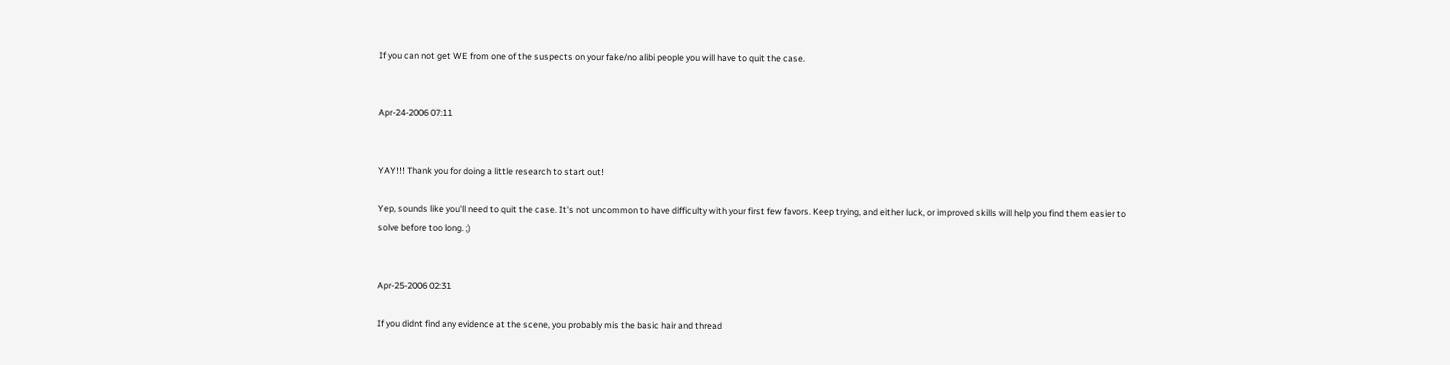If you can not get WE from one of the suspects on your fake/no alibi people you will have to quit the case.


Apr-24-2006 07:11


YAY!!! Thank you for doing a little research to start out!

Yep, sounds like you'll need to quit the case. It's not uncommon to have difficulty with your first few favors. Keep trying, and either luck, or improved skills will help you find them easier to solve before too long. ;)


Apr-25-2006 02:31

If you didnt find any evidence at the scene, you probably mis the basic hair and thread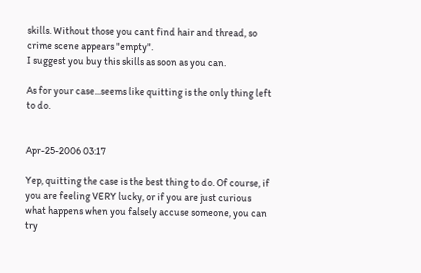skills. Without those you cant find hair and thread, so crime scene appears "empty".
I suggest you buy this skills as soon as you can.

As for your case...seems like quitting is the only thing left to do.


Apr-25-2006 03:17

Yep, quitting the case is the best thing to do. Of course, if you are feeling VERY lucky, or if you are just curious what happens when you falsely accuse someone, you can try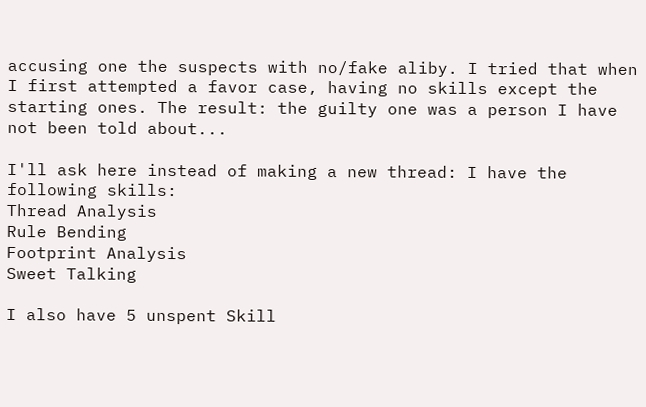accusing one the suspects with no/fake aliby. I tried that when I first attempted a favor case, having no skills except the starting ones. The result: the guilty one was a person I have not been told about...

I'll ask here instead of making a new thread: I have the following skills:
Thread Analysis
Rule Bending
Footprint Analysis
Sweet Talking

I also have 5 unspent Skill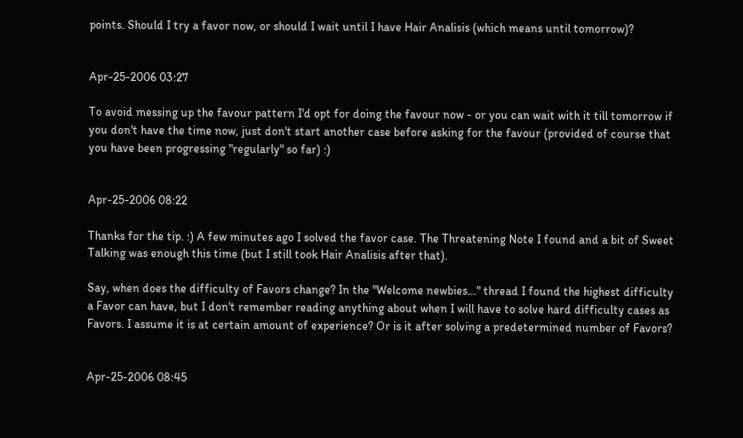points. Should I try a favor now, or should I wait until I have Hair Analisis (which means until tomorrow)?


Apr-25-2006 03:27

To avoid messing up the favour pattern I'd opt for doing the favour now - or you can wait with it till tomorrow if you don't have the time now, just don't start another case before asking for the favour (provided of course that you have been progressing "regularly" so far) :)


Apr-25-2006 08:22

Thanks for the tip. :) A few minutes ago I solved the favor case. The Threatening Note I found and a bit of Sweet Talking was enough this time (but I still took Hair Analisis after that).

Say, when does the difficulty of Favors change? In the "Welcome newbies..." thread I found the highest difficulty a Favor can have, but I don't remember reading anything about when I will have to solve hard difficulty cases as Favors. I assume it is at certain amount of experience? Or is it after solving a predetermined number of Favors?


Apr-25-2006 08:45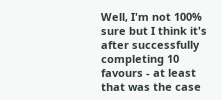Well, I'm not 100% sure but I think it's after successfully completing 10 favours - at least that was the case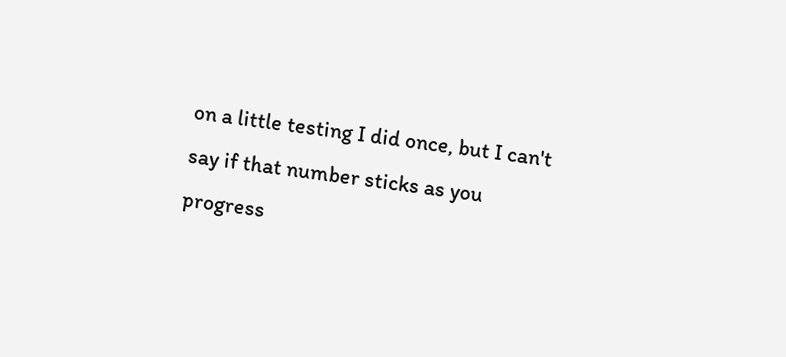on a little testing I did once, but I can't say if that number sticks as you progress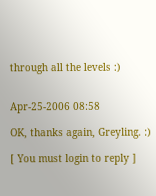through all the levels :)


Apr-25-2006 08:58

OK, thanks again, Greyling. :)

[ You must login to reply ]